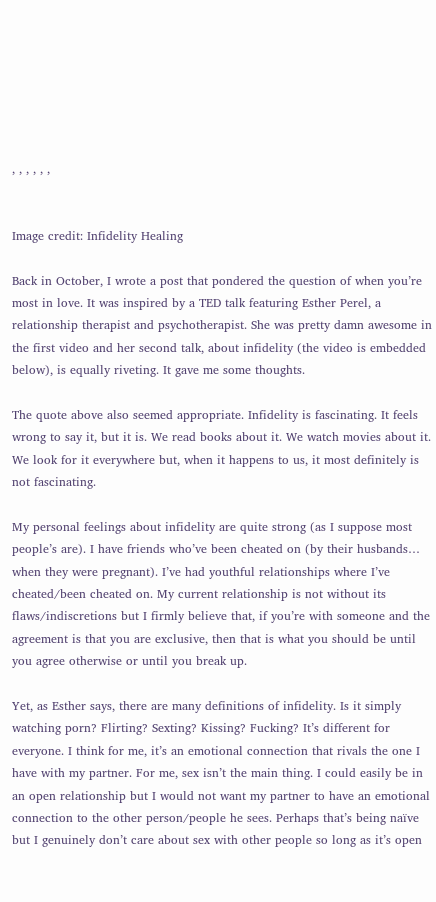, , , , , ,


Image credit: Infidelity Healing

Back in October, I wrote a post that pondered the question of when you’re most in love. It was inspired by a TED talk featuring Esther Perel, a relationship therapist and psychotherapist. She was pretty damn awesome in the first video and her second talk, about infidelity (the video is embedded below), is equally riveting. It gave me some thoughts.

The quote above also seemed appropriate. Infidelity is fascinating. It feels wrong to say it, but it is. We read books about it. We watch movies about it. We look for it everywhere but, when it happens to us, it most definitely is not fascinating.

My personal feelings about infidelity are quite strong (as I suppose most people’s are). I have friends who’ve been cheated on (by their husbands… when they were pregnant). I’ve had youthful relationships where I’ve cheated/been cheated on. My current relationship is not without its flaws/indiscretions but I firmly believe that, if you’re with someone and the agreement is that you are exclusive, then that is what you should be until you agree otherwise or until you break up.

Yet, as Esther says, there are many definitions of infidelity. Is it simply watching porn? Flirting? Sexting? Kissing? Fucking? It’s different for everyone. I think for me, it’s an emotional connection that rivals the one I have with my partner. For me, sex isn’t the main thing. I could easily be in an open relationship but I would not want my partner to have an emotional connection to the other person/people he sees. Perhaps that’s being naïve but I genuinely don’t care about sex with other people so long as it’s open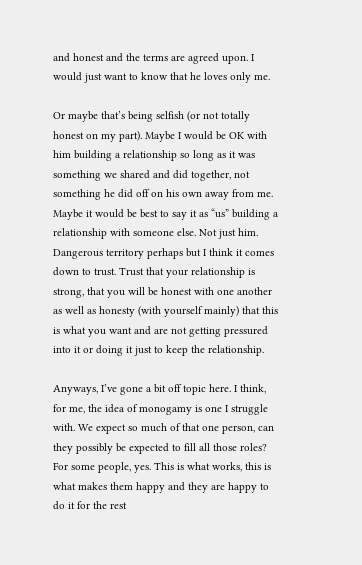and honest and the terms are agreed upon. I would just want to know that he loves only me.

Or maybe that’s being selfish (or not totally honest on my part). Maybe I would be OK with him building a relationship so long as it was something we shared and did together, not something he did off on his own away from me. Maybe it would be best to say it as “us” building a relationship with someone else. Not just him. Dangerous territory perhaps but I think it comes down to trust. Trust that your relationship is strong, that you will be honest with one another as well as honesty (with yourself mainly) that this is what you want and are not getting pressured into it or doing it just to keep the relationship.

Anyways, I’ve gone a bit off topic here. I think, for me, the idea of monogamy is one I struggle with. We expect so much of that one person, can they possibly be expected to fill all those roles? For some people, yes. This is what works, this is what makes them happy and they are happy to do it for the rest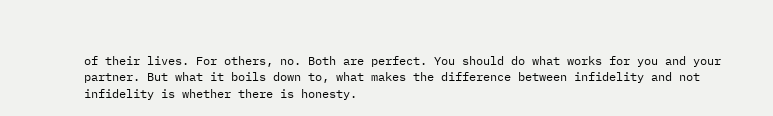of their lives. For others, no. Both are perfect. You should do what works for you and your partner. But what it boils down to, what makes the difference between infidelity and not infidelity is whether there is honesty.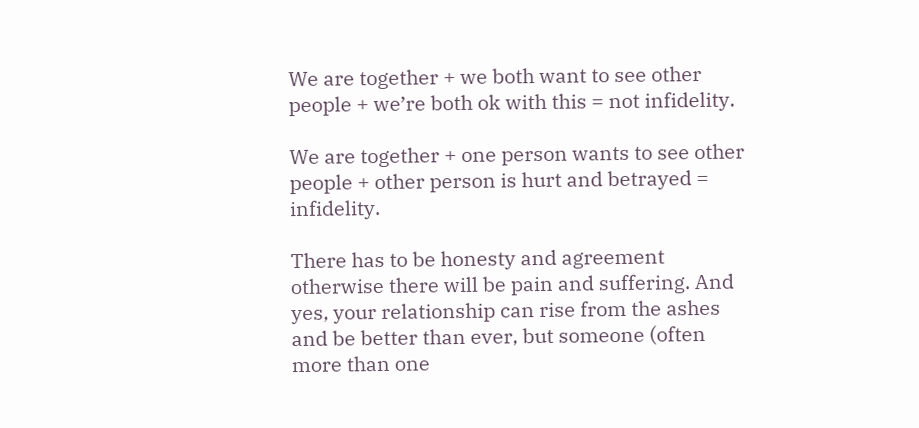We are together + we both want to see other people + we’re both ok with this = not infidelity.

We are together + one person wants to see other people + other person is hurt and betrayed = infidelity.

There has to be honesty and agreement otherwise there will be pain and suffering. And yes, your relationship can rise from the ashes and be better than ever, but someone (often more than one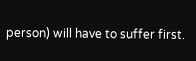person) will have to suffer first.